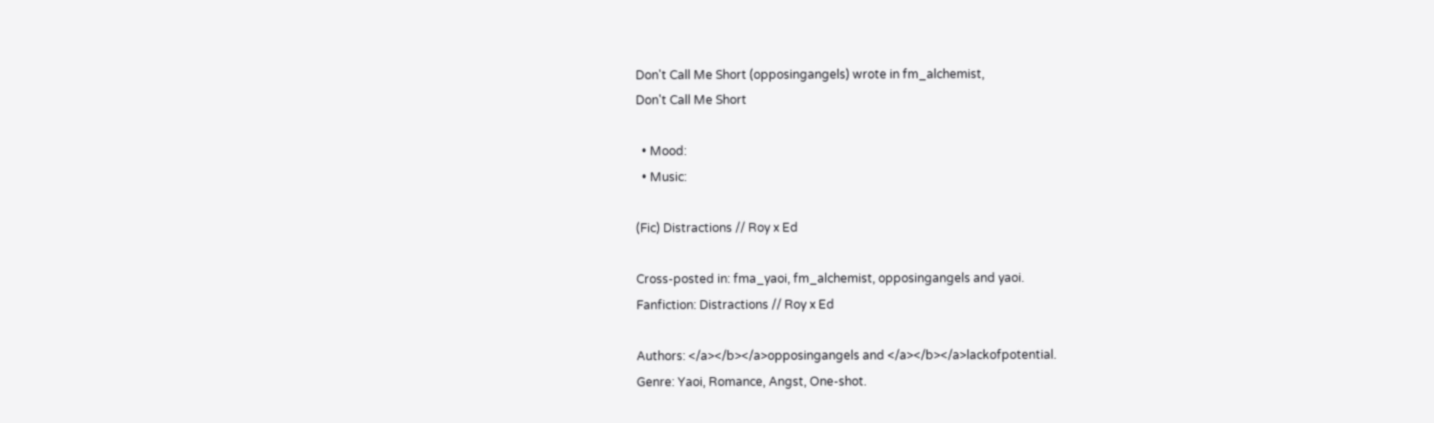Don't Call Me Short (opposingangels) wrote in fm_alchemist,
Don't Call Me Short

  • Mood:
  • Music:

(Fic) Distractions // Roy x Ed

Cross-posted in: fma_yaoi, fm_alchemist, opposingangels and yaoi.
Fanfiction: Distractions // Roy x Ed

Authors: </a></b></a>opposingangels and </a></b></a>lackofpotential.
Genre: Yaoi, Romance, Angst, One-shot.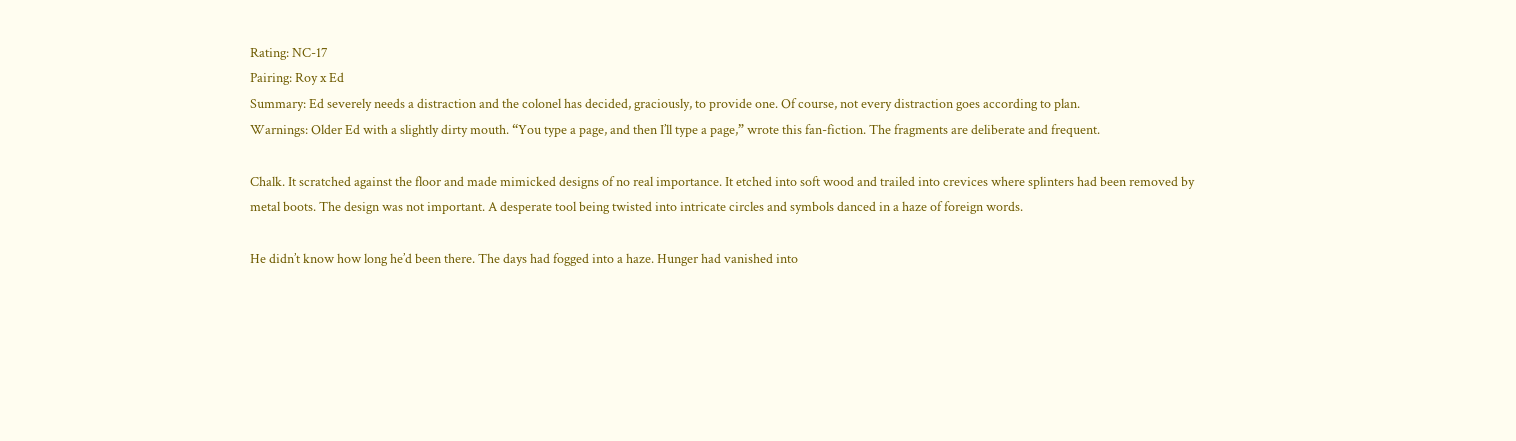Rating: NC-17
Pairing: Roy x Ed
Summary: Ed severely needs a distraction and the colonel has decided, graciously, to provide one. Of course, not every distraction goes according to plan.
Warnings: Older Ed with a slightly dirty mouth. “You type a page, and then I’ll type a page,” wrote this fan-fiction. The fragments are deliberate and frequent.

Chalk. It scratched against the floor and made mimicked designs of no real importance. It etched into soft wood and trailed into crevices where splinters had been removed by metal boots. The design was not important. A desperate tool being twisted into intricate circles and symbols danced in a haze of foreign words.

He didn’t know how long he’d been there. The days had fogged into a haze. Hunger had vanished into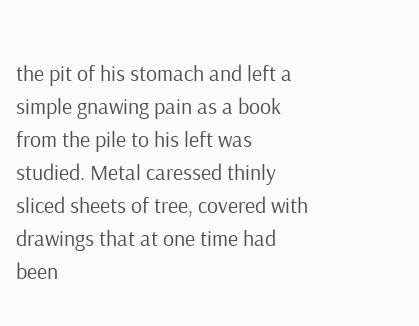the pit of his stomach and left a simple gnawing pain as a book from the pile to his left was studied. Metal caressed thinly sliced sheets of tree, covered with drawings that at one time had been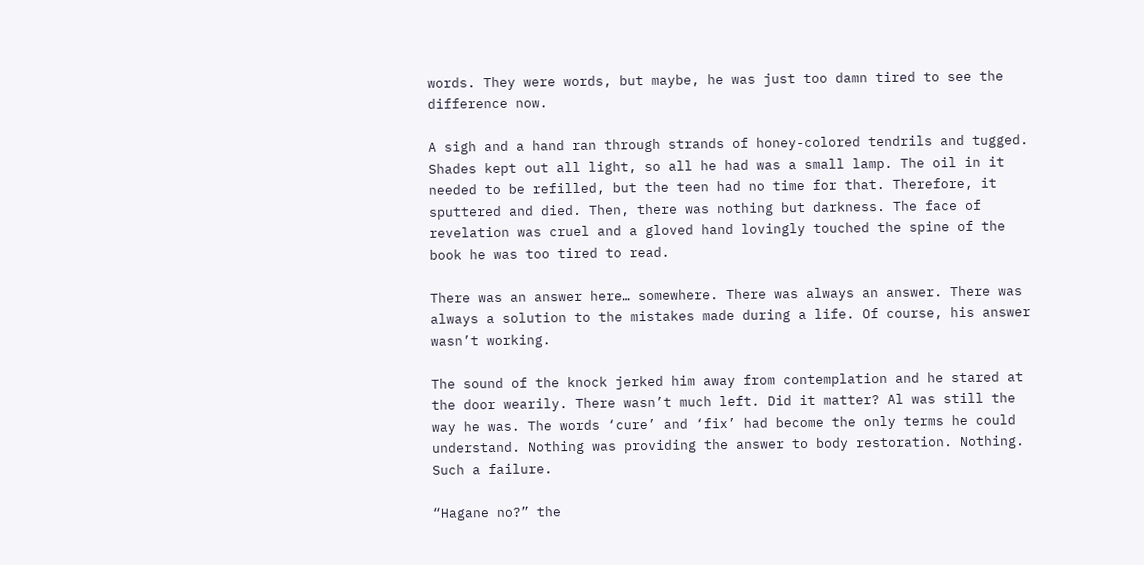words. They were words, but maybe, he was just too damn tired to see the difference now.

A sigh and a hand ran through strands of honey-colored tendrils and tugged. Shades kept out all light, so all he had was a small lamp. The oil in it needed to be refilled, but the teen had no time for that. Therefore, it sputtered and died. Then, there was nothing but darkness. The face of revelation was cruel and a gloved hand lovingly touched the spine of the book he was too tired to read.

There was an answer here… somewhere. There was always an answer. There was always a solution to the mistakes made during a life. Of course, his answer wasn’t working.

The sound of the knock jerked him away from contemplation and he stared at the door wearily. There wasn’t much left. Did it matter? Al was still the way he was. The words ‘cure’ and ‘fix’ had become the only terms he could understand. Nothing was providing the answer to body restoration. Nothing. Such a failure.

“Hagane no?” the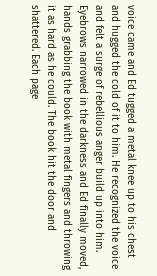voice came and Ed tugged a metal knee up to his chest and hugged the cold of it to him. He recognized the voice and felt a surge of rebellious anger build up into him. Eyebrows narrowed in the darkness and Ed finally moved, hands grabbing the book with metal fingers and throwing it as hard as he could. The book hit the door and shattered. Each page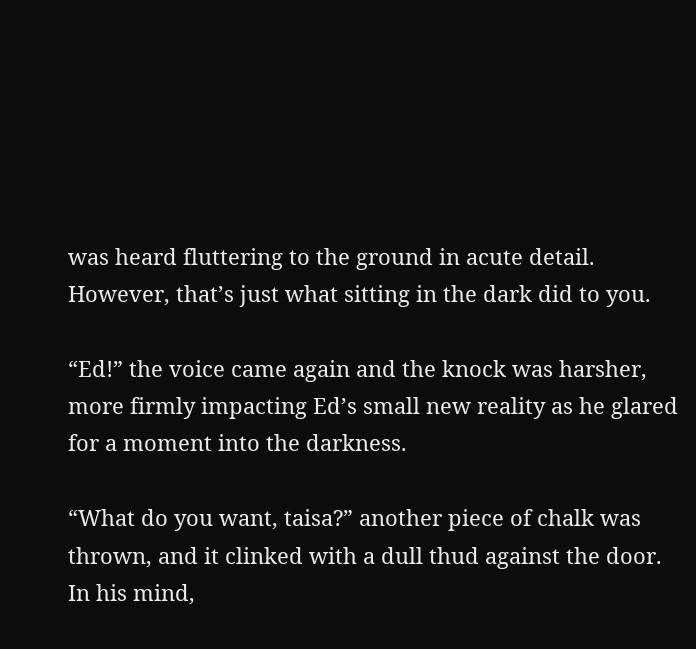was heard fluttering to the ground in acute detail. However, that’s just what sitting in the dark did to you.

“Ed!” the voice came again and the knock was harsher, more firmly impacting Ed’s small new reality as he glared for a moment into the darkness.

“What do you want, taisa?” another piece of chalk was thrown, and it clinked with a dull thud against the door. In his mind,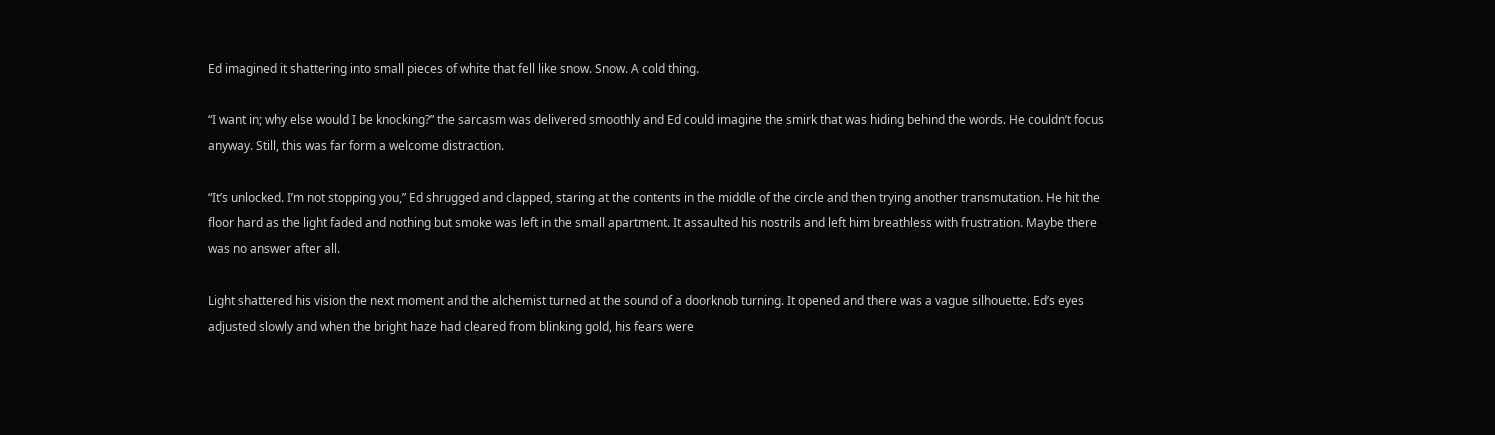Ed imagined it shattering into small pieces of white that fell like snow. Snow. A cold thing.

“I want in; why else would I be knocking?” the sarcasm was delivered smoothly and Ed could imagine the smirk that was hiding behind the words. He couldn’t focus anyway. Still, this was far form a welcome distraction.

“It’s unlocked. I’m not stopping you,” Ed shrugged and clapped, staring at the contents in the middle of the circle and then trying another transmutation. He hit the floor hard as the light faded and nothing but smoke was left in the small apartment. It assaulted his nostrils and left him breathless with frustration. Maybe there was no answer after all.

Light shattered his vision the next moment and the alchemist turned at the sound of a doorknob turning. It opened and there was a vague silhouette. Ed’s eyes adjusted slowly and when the bright haze had cleared from blinking gold, his fears were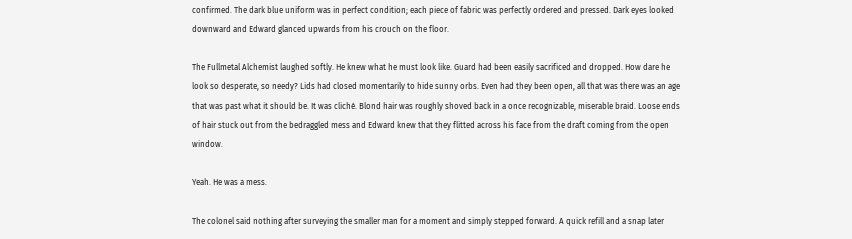confirmed. The dark blue uniform was in perfect condition; each piece of fabric was perfectly ordered and pressed. Dark eyes looked downward and Edward glanced upwards from his crouch on the floor.

The Fullmetal Alchemist laughed softly. He knew what he must look like. Guard had been easily sacrificed and dropped. How dare he look so desperate, so needy? Lids had closed momentarily to hide sunny orbs. Even had they been open, all that was there was an age that was past what it should be. It was cliché. Blond hair was roughly shoved back in a once recognizable, miserable braid. Loose ends of hair stuck out from the bedraggled mess and Edward knew that they flitted across his face from the draft coming from the open window.

Yeah. He was a mess.

The colonel said nothing after surveying the smaller man for a moment and simply stepped forward. A quick refill and a snap later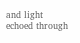and light echoed through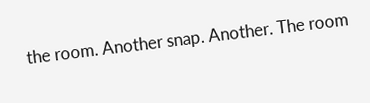the room. Another snap. Another. The room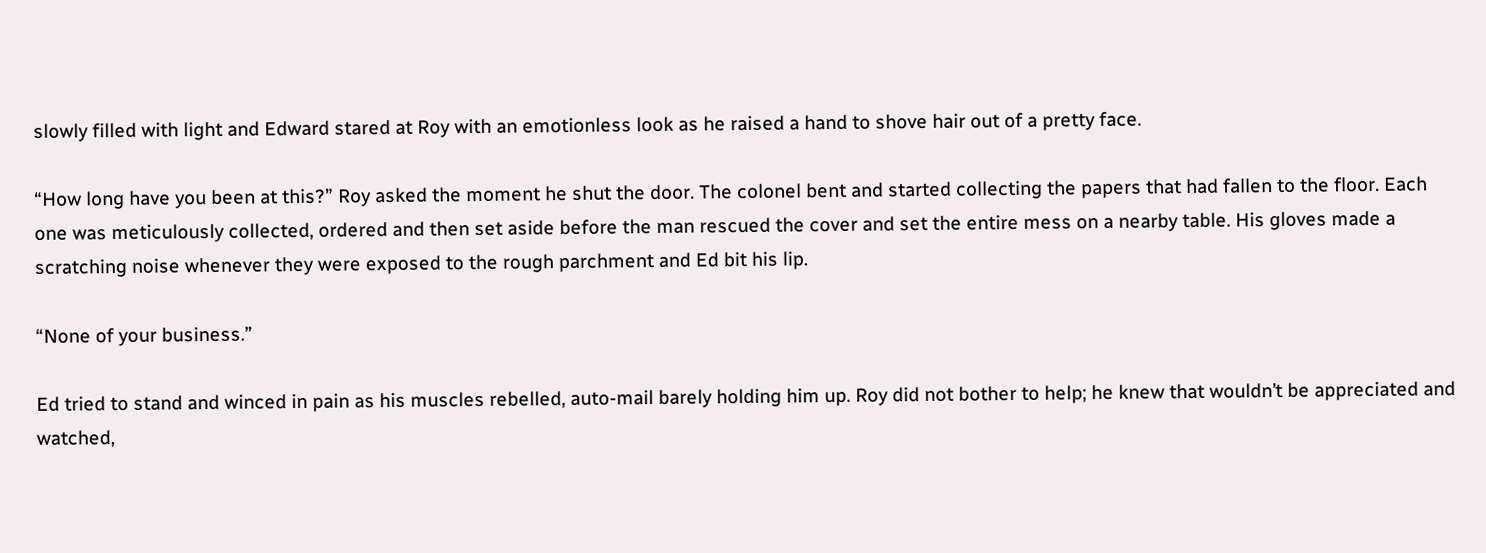slowly filled with light and Edward stared at Roy with an emotionless look as he raised a hand to shove hair out of a pretty face.

“How long have you been at this?” Roy asked the moment he shut the door. The colonel bent and started collecting the papers that had fallen to the floor. Each one was meticulously collected, ordered and then set aside before the man rescued the cover and set the entire mess on a nearby table. His gloves made a scratching noise whenever they were exposed to the rough parchment and Ed bit his lip.

“None of your business.”

Ed tried to stand and winced in pain as his muscles rebelled, auto-mail barely holding him up. Roy did not bother to help; he knew that wouldn’t be appreciated and watched,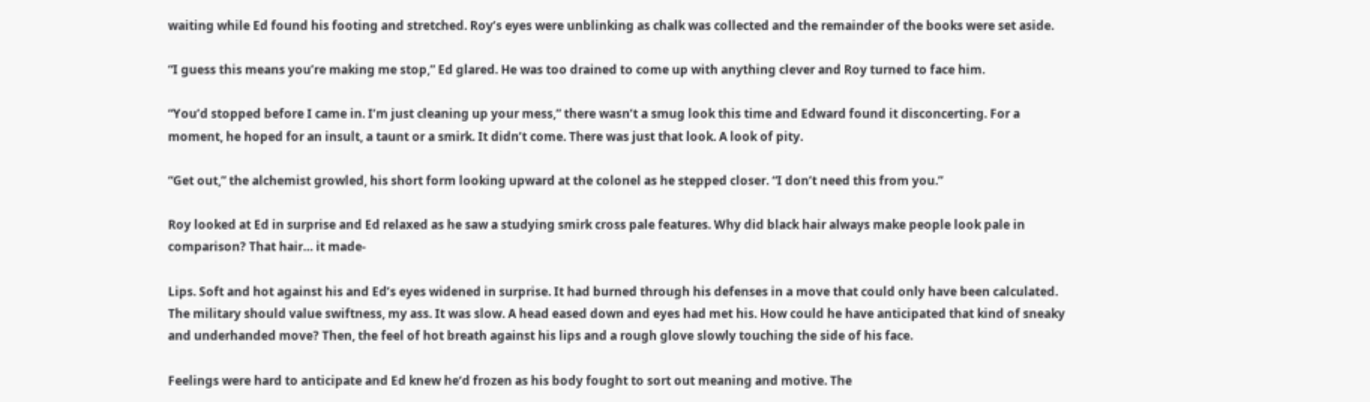waiting while Ed found his footing and stretched. Roy’s eyes were unblinking as chalk was collected and the remainder of the books were set aside.

“I guess this means you’re making me stop,” Ed glared. He was too drained to come up with anything clever and Roy turned to face him.

“You’d stopped before I came in. I’m just cleaning up your mess,” there wasn’t a smug look this time and Edward found it disconcerting. For a moment, he hoped for an insult, a taunt or a smirk. It didn’t come. There was just that look. A look of pity.

“Get out,” the alchemist growled, his short form looking upward at the colonel as he stepped closer. “I don’t need this from you.”

Roy looked at Ed in surprise and Ed relaxed as he saw a studying smirk cross pale features. Why did black hair always make people look pale in comparison? That hair… it made-

Lips. Soft and hot against his and Ed’s eyes widened in surprise. It had burned through his defenses in a move that could only have been calculated. The military should value swiftness, my ass. It was slow. A head eased down and eyes had met his. How could he have anticipated that kind of sneaky and underhanded move? Then, the feel of hot breath against his lips and a rough glove slowly touching the side of his face.

Feelings were hard to anticipate and Ed knew he‘d frozen as his body fought to sort out meaning and motive. The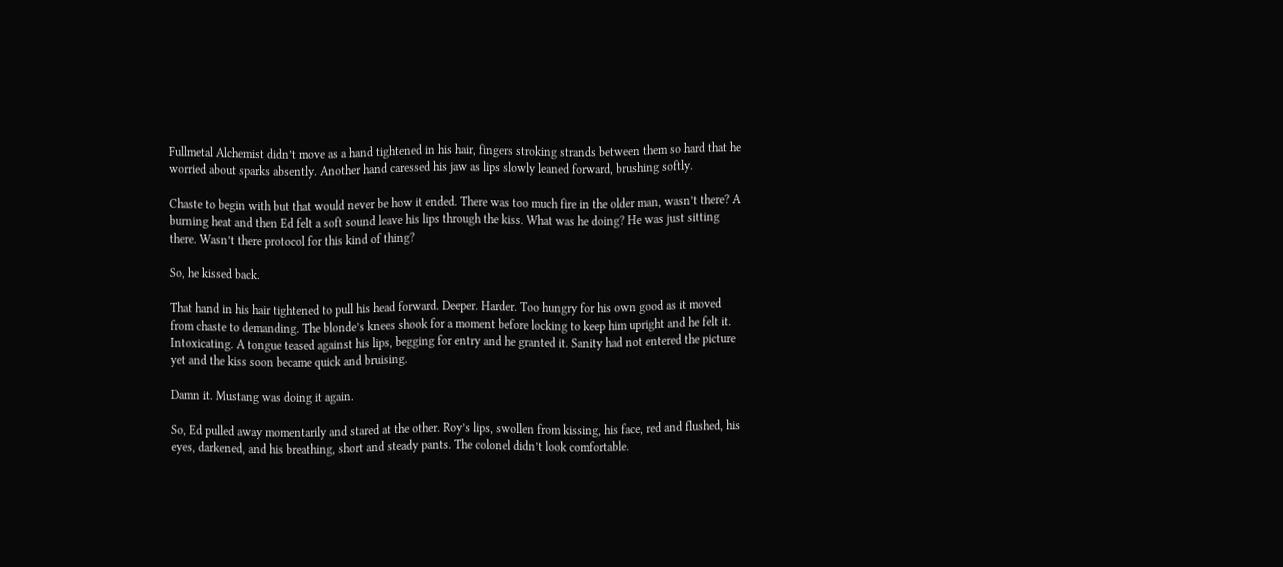Fullmetal Alchemist didn’t move as a hand tightened in his hair, fingers stroking strands between them so hard that he worried about sparks absently. Another hand caressed his jaw as lips slowly leaned forward, brushing softly.

Chaste to begin with but that would never be how it ended. There was too much fire in the older man, wasn’t there? A burning heat and then Ed felt a soft sound leave his lips through the kiss. What was he doing? He was just sitting there. Wasn’t there protocol for this kind of thing?

So, he kissed back.

That hand in his hair tightened to pull his head forward. Deeper. Harder. Too hungry for his own good as it moved from chaste to demanding. The blonde’s knees shook for a moment before locking to keep him upright and he felt it. Intoxicating. A tongue teased against his lips, begging for entry and he granted it. Sanity had not entered the picture yet and the kiss soon became quick and bruising.

Damn it. Mustang was doing it again.

So, Ed pulled away momentarily and stared at the other. Roy’s lips, swollen from kissing, his face, red and flushed, his eyes, darkened, and his breathing, short and steady pants. The colonel didn’t look comfortable.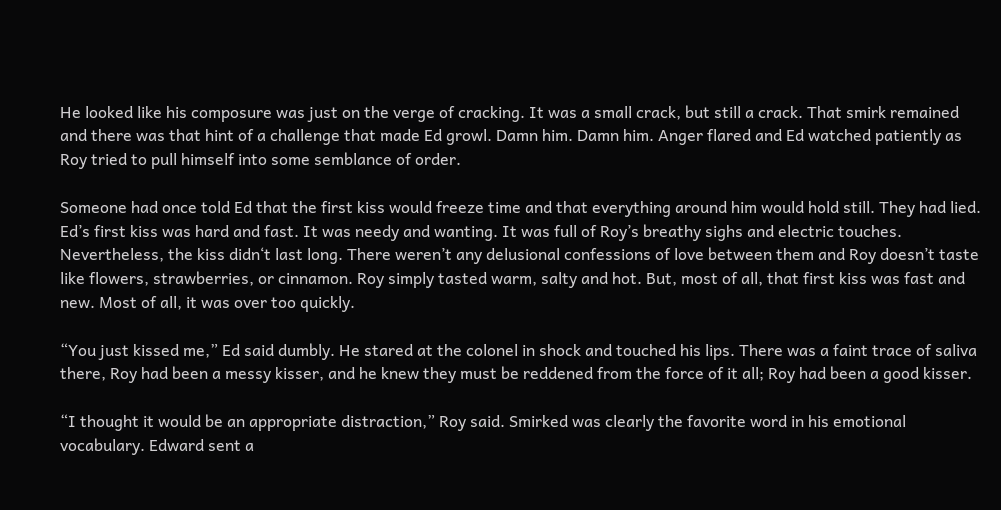He looked like his composure was just on the verge of cracking. It was a small crack, but still a crack. That smirk remained and there was that hint of a challenge that made Ed growl. Damn him. Damn him. Anger flared and Ed watched patiently as Roy tried to pull himself into some semblance of order.

Someone had once told Ed that the first kiss would freeze time and that everything around him would hold still. They had lied. Ed’s first kiss was hard and fast. It was needy and wanting. It was full of Roy’s breathy sighs and electric touches. Nevertheless, the kiss didn‘t last long. There weren’t any delusional confessions of love between them and Roy doesn’t taste like flowers, strawberries, or cinnamon. Roy simply tasted warm, salty and hot. But, most of all, that first kiss was fast and new. Most of all, it was over too quickly.

“You just kissed me,” Ed said dumbly. He stared at the colonel in shock and touched his lips. There was a faint trace of saliva there, Roy had been a messy kisser, and he knew they must be reddened from the force of it all; Roy had been a good kisser.

“I thought it would be an appropriate distraction,” Roy said. Smirked was clearly the favorite word in his emotional vocabulary. Edward sent a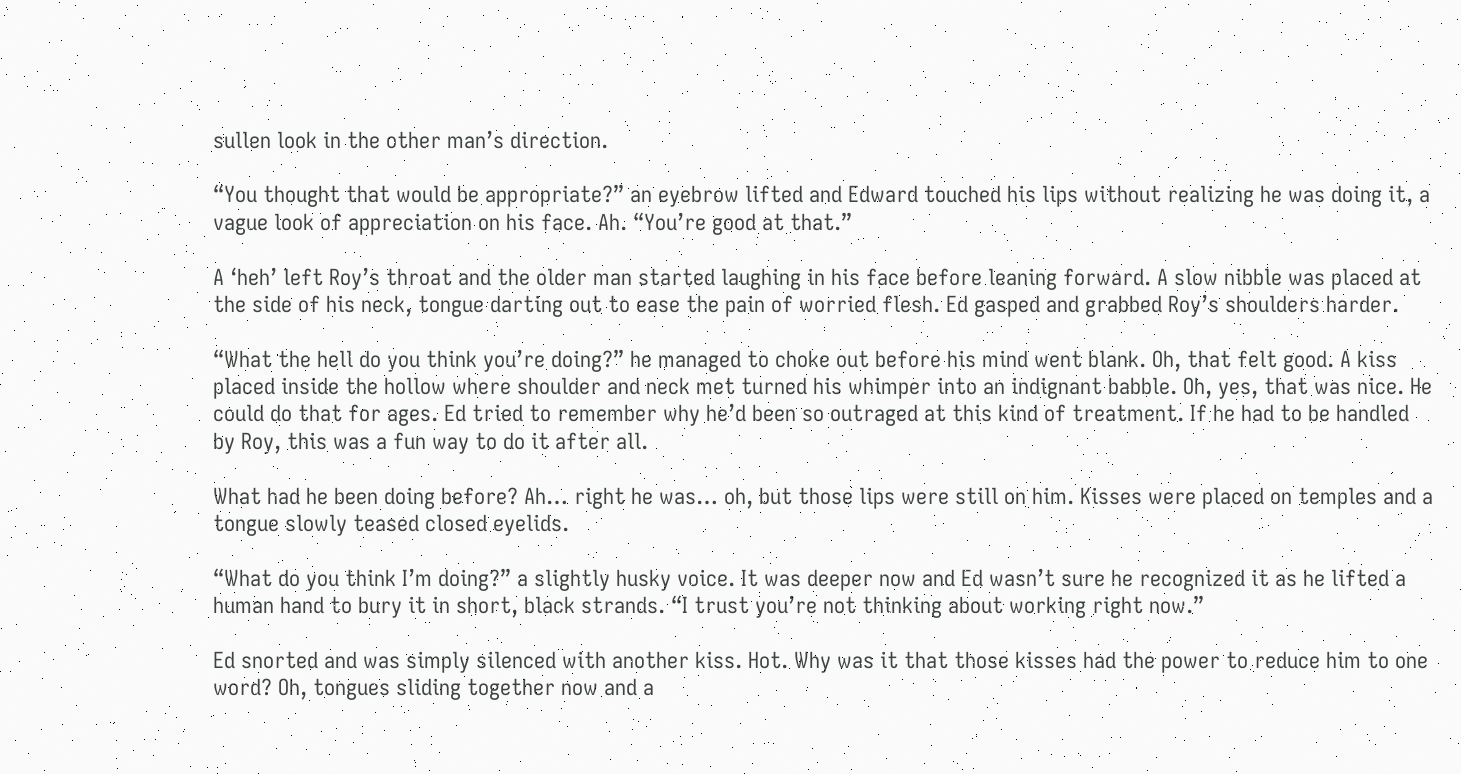sullen look in the other man’s direction.

“You thought that would be appropriate?” an eyebrow lifted and Edward touched his lips without realizing he was doing it, a vague look of appreciation on his face. Ah. “You’re good at that.”

A ‘heh’ left Roy’s throat and the older man started laughing in his face before leaning forward. A slow nibble was placed at the side of his neck, tongue darting out to ease the pain of worried flesh. Ed gasped and grabbed Roy’s shoulders harder.

“What the hell do you think you’re doing?” he managed to choke out before his mind went blank. Oh, that felt good. A kiss placed inside the hollow where shoulder and neck met turned his whimper into an indignant babble. Oh, yes, that was nice. He could do that for ages. Ed tried to remember why he’d been so outraged at this kind of treatment. If he had to be handled by Roy, this was a fun way to do it after all.

What had he been doing before? Ah… right he was… oh, but those lips were still on him. Kisses were placed on temples and a tongue slowly teased closed eyelids.

“What do you think I’m doing?” a slightly husky voice. It was deeper now and Ed wasn’t sure he recognized it as he lifted a human hand to bury it in short, black strands. “I trust you’re not thinking about working right now.”

Ed snorted and was simply silenced with another kiss. Hot. Why was it that those kisses had the power to reduce him to one word? Oh, tongues sliding together now and a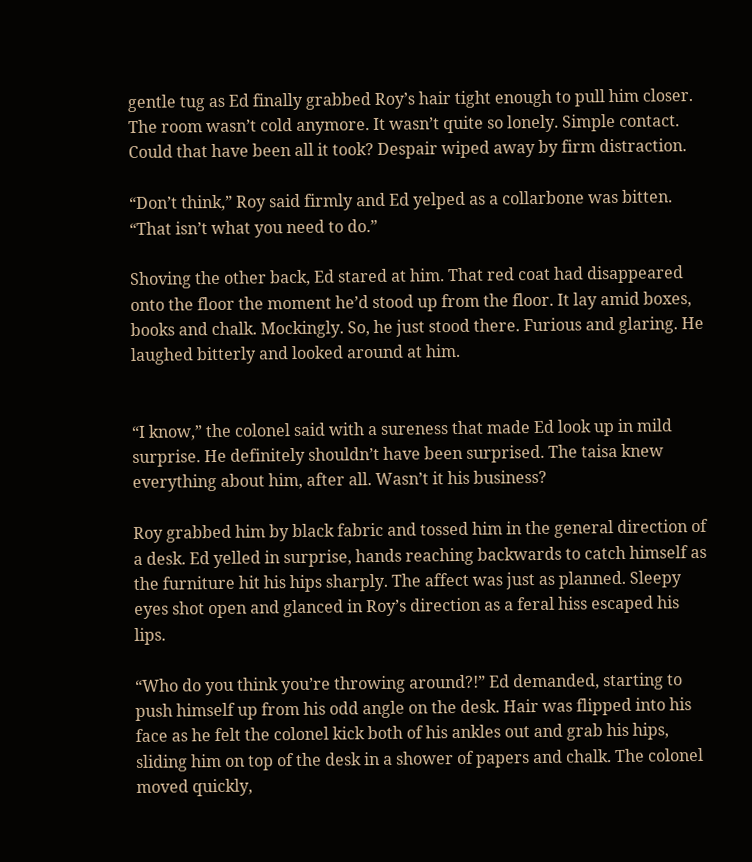gentle tug as Ed finally grabbed Roy’s hair tight enough to pull him closer. The room wasn’t cold anymore. It wasn’t quite so lonely. Simple contact. Could that have been all it took? Despair wiped away by firm distraction.

“Don’t think,” Roy said firmly and Ed yelped as a collarbone was bitten. “That isn’t what you need to do.”

Shoving the other back, Ed stared at him. That red coat had disappeared onto the floor the moment he’d stood up from the floor. It lay amid boxes, books and chalk. Mockingly. So, he just stood there. Furious and glaring. He laughed bitterly and looked around at him.


“I know,” the colonel said with a sureness that made Ed look up in mild surprise. He definitely shouldn’t have been surprised. The taisa knew everything about him, after all. Wasn’t it his business?

Roy grabbed him by black fabric and tossed him in the general direction of a desk. Ed yelled in surprise, hands reaching backwards to catch himself as the furniture hit his hips sharply. The affect was just as planned. Sleepy eyes shot open and glanced in Roy’s direction as a feral hiss escaped his lips.

“Who do you think you’re throwing around?!” Ed demanded, starting to push himself up from his odd angle on the desk. Hair was flipped into his face as he felt the colonel kick both of his ankles out and grab his hips, sliding him on top of the desk in a shower of papers and chalk. The colonel moved quickly,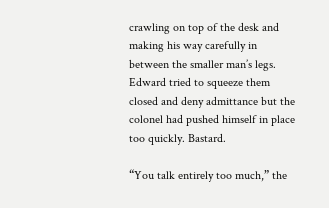crawling on top of the desk and making his way carefully in between the smaller man’s legs. Edward tried to squeeze them closed and deny admittance but the colonel had pushed himself in place too quickly. Bastard.

“You talk entirely too much,” the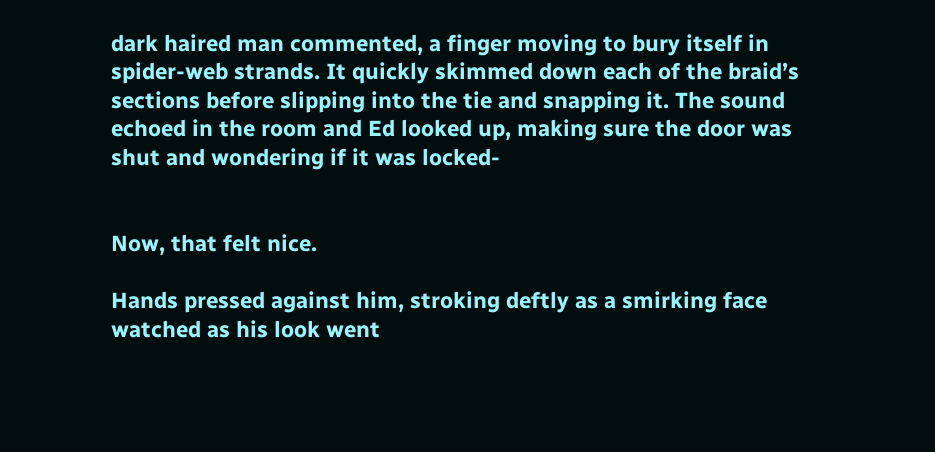dark haired man commented, a finger moving to bury itself in spider-web strands. It quickly skimmed down each of the braid’s sections before slipping into the tie and snapping it. The sound echoed in the room and Ed looked up, making sure the door was shut and wondering if it was locked-


Now, that felt nice.

Hands pressed against him, stroking deftly as a smirking face watched as his look went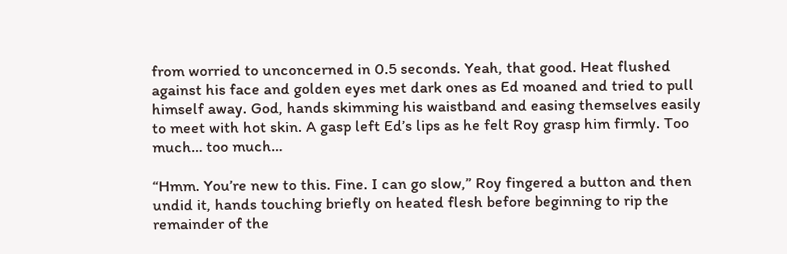from worried to unconcerned in 0.5 seconds. Yeah, that good. Heat flushed against his face and golden eyes met dark ones as Ed moaned and tried to pull himself away. God, hands skimming his waistband and easing themselves easily to meet with hot skin. A gasp left Ed’s lips as he felt Roy grasp him firmly. Too much… too much…

“Hmm. You’re new to this. Fine. I can go slow,” Roy fingered a button and then undid it, hands touching briefly on heated flesh before beginning to rip the remainder of the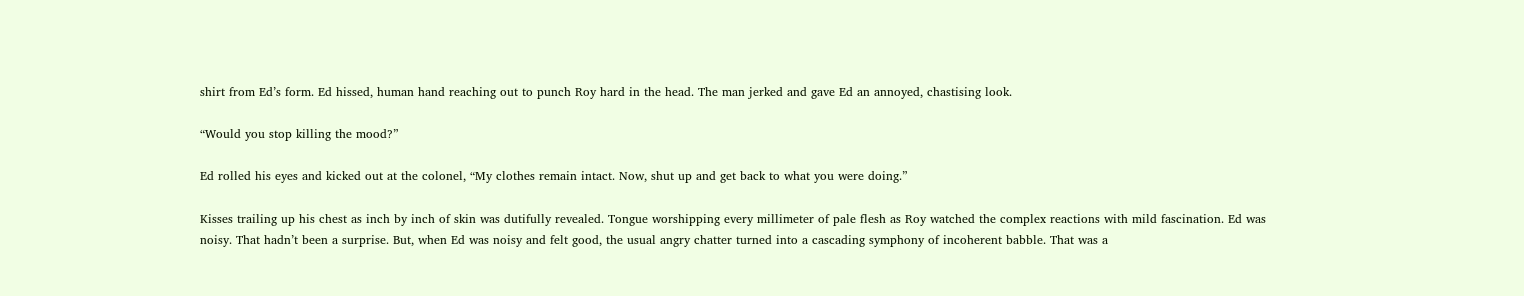shirt from Ed’s form. Ed hissed, human hand reaching out to punch Roy hard in the head. The man jerked and gave Ed an annoyed, chastising look.

“Would you stop killing the mood?”

Ed rolled his eyes and kicked out at the colonel, “My clothes remain intact. Now, shut up and get back to what you were doing.”

Kisses trailing up his chest as inch by inch of skin was dutifully revealed. Tongue worshipping every millimeter of pale flesh as Roy watched the complex reactions with mild fascination. Ed was noisy. That hadn’t been a surprise. But, when Ed was noisy and felt good, the usual angry chatter turned into a cascading symphony of incoherent babble. That was a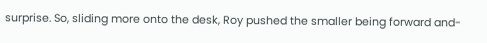surprise. So, sliding more onto the desk, Roy pushed the smaller being forward and-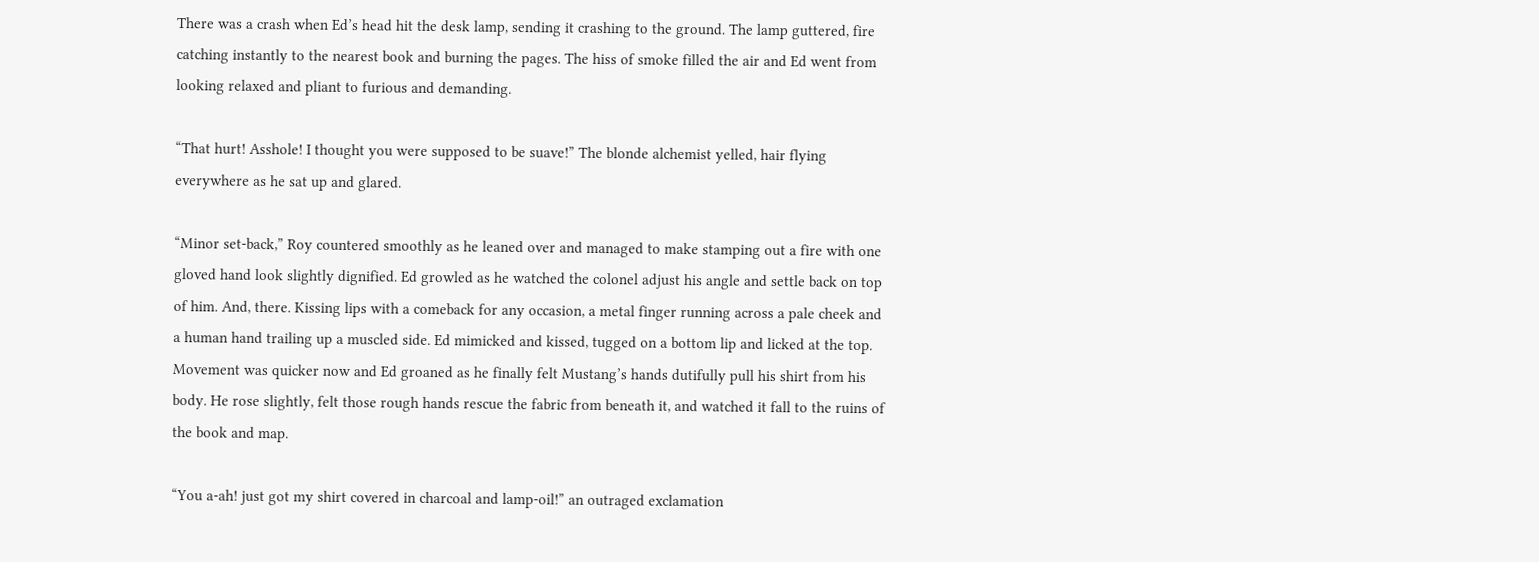There was a crash when Ed’s head hit the desk lamp, sending it crashing to the ground. The lamp guttered, fire catching instantly to the nearest book and burning the pages. The hiss of smoke filled the air and Ed went from looking relaxed and pliant to furious and demanding.

“That hurt! Asshole! I thought you were supposed to be suave!” The blonde alchemist yelled, hair flying everywhere as he sat up and glared.

“Minor set-back,” Roy countered smoothly as he leaned over and managed to make stamping out a fire with one gloved hand look slightly dignified. Ed growled as he watched the colonel adjust his angle and settle back on top of him. And, there. Kissing lips with a comeback for any occasion, a metal finger running across a pale cheek and a human hand trailing up a muscled side. Ed mimicked and kissed, tugged on a bottom lip and licked at the top. Movement was quicker now and Ed groaned as he finally felt Mustang’s hands dutifully pull his shirt from his body. He rose slightly, felt those rough hands rescue the fabric from beneath it, and watched it fall to the ruins of the book and map.

“You a-ah! just got my shirt covered in charcoal and lamp-oil!” an outraged exclamation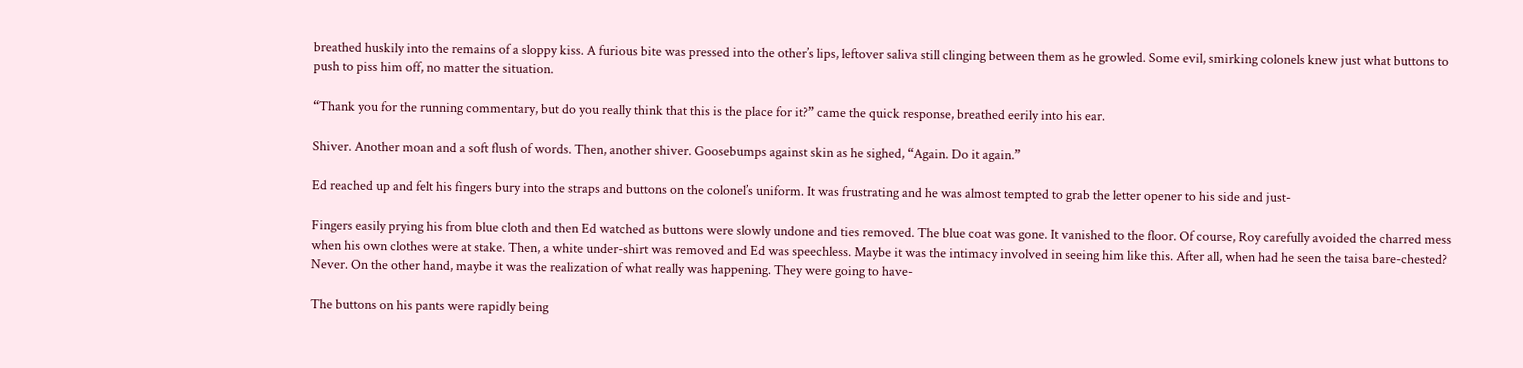breathed huskily into the remains of a sloppy kiss. A furious bite was pressed into the other’s lips, leftover saliva still clinging between them as he growled. Some evil, smirking colonels knew just what buttons to push to piss him off, no matter the situation.

“Thank you for the running commentary, but do you really think that this is the place for it?” came the quick response, breathed eerily into his ear.

Shiver. Another moan and a soft flush of words. Then, another shiver. Goosebumps against skin as he sighed, “Again. Do it again.”

Ed reached up and felt his fingers bury into the straps and buttons on the colonel’s uniform. It was frustrating and he was almost tempted to grab the letter opener to his side and just-

Fingers easily prying his from blue cloth and then Ed watched as buttons were slowly undone and ties removed. The blue coat was gone. It vanished to the floor. Of course, Roy carefully avoided the charred mess when his own clothes were at stake. Then, a white under-shirt was removed and Ed was speechless. Maybe it was the intimacy involved in seeing him like this. After all, when had he seen the taisa bare-chested? Never. On the other hand, maybe it was the realization of what really was happening. They were going to have-

The buttons on his pants were rapidly being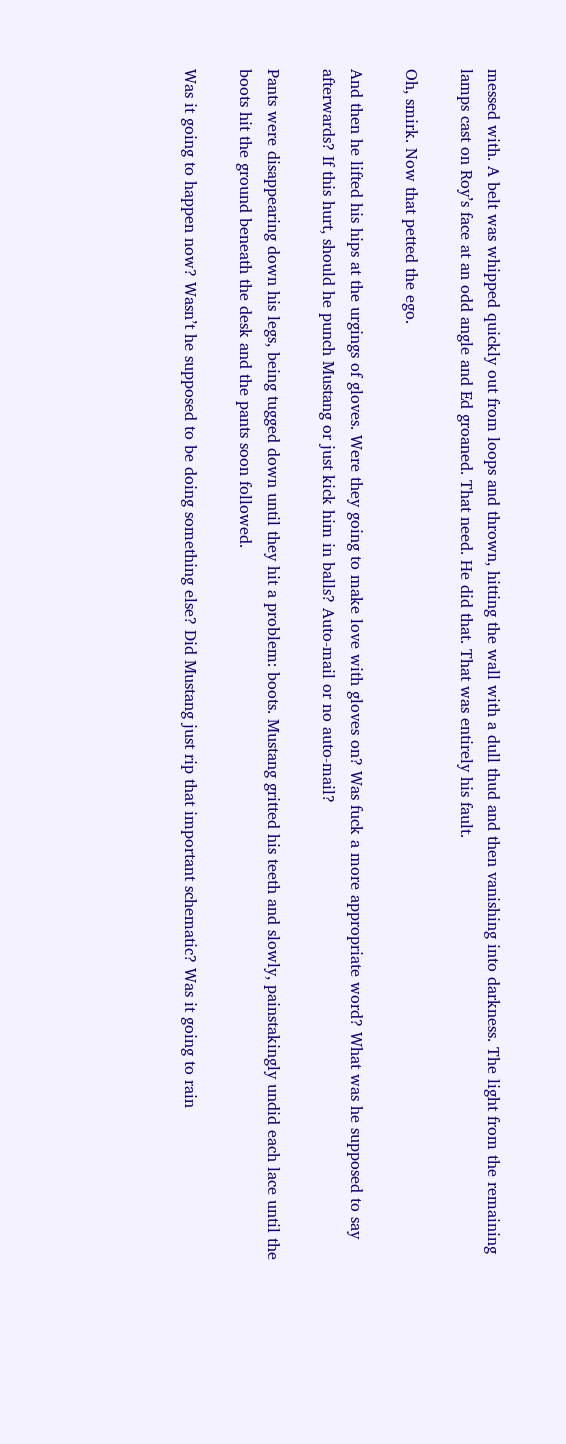messed with. A belt was whipped quickly out from loops and thrown, hitting the wall with a dull thud and then vanishing into darkness. The light from the remaining lamps cast on Roy’s face at an odd angle and Ed groaned. That need. He did that. That was entirely his fault.

Oh, smirk. Now that petted the ego.

And then he lifted his hips at the urgings of gloves. Were they going to make love with gloves on? Was fuck a more appropriate word? What was he supposed to say afterwards? If this hurt, should he punch Mustang or just kick him in balls? Auto-mail or no auto-mail?

Pants were disappearing down his legs, being tugged down until they hit a problem: boots. Mustang gritted his teeth and slowly, painstakingly undid each lace until the boots hit the ground beneath the desk and the pants soon followed.

Was it going to happen now? Wasn’t he supposed to be doing something else? Did Mustang just rip that important schematic? Was it going to rain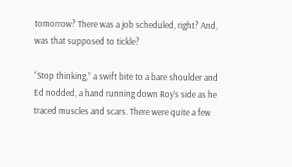tomorrow? There was a job scheduled, right? And, was that supposed to tickle?

“Stop thinking,” a swift bite to a bare shoulder and Ed nodded, a hand running down Roy’s side as he traced muscles and scars. There were quite a few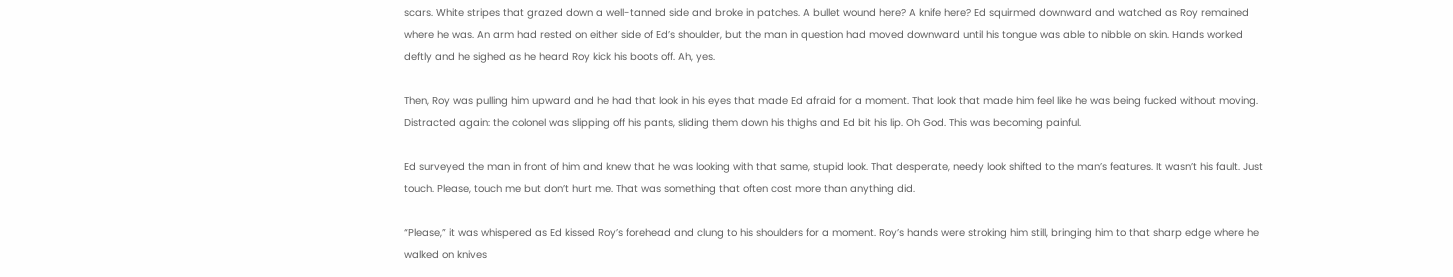scars. White stripes that grazed down a well-tanned side and broke in patches. A bullet wound here? A knife here? Ed squirmed downward and watched as Roy remained where he was. An arm had rested on either side of Ed’s shoulder, but the man in question had moved downward until his tongue was able to nibble on skin. Hands worked deftly and he sighed as he heard Roy kick his boots off. Ah, yes.

Then, Roy was pulling him upward and he had that look in his eyes that made Ed afraid for a moment. That look that made him feel like he was being fucked without moving. Distracted again: the colonel was slipping off his pants, sliding them down his thighs and Ed bit his lip. Oh God. This was becoming painful.

Ed surveyed the man in front of him and knew that he was looking with that same, stupid look. That desperate, needy look shifted to the man’s features. It wasn’t his fault. Just touch. Please, touch me but don’t hurt me. That was something that often cost more than anything did.

“Please,” it was whispered as Ed kissed Roy’s forehead and clung to his shoulders for a moment. Roy’s hands were stroking him still, bringing him to that sharp edge where he walked on knives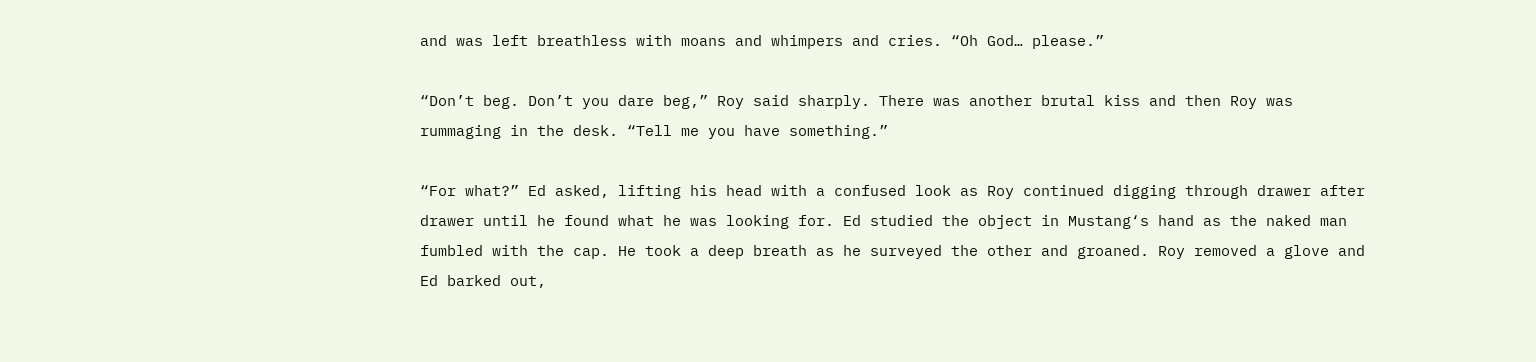and was left breathless with moans and whimpers and cries. “Oh God… please.”

“Don’t beg. Don’t you dare beg,” Roy said sharply. There was another brutal kiss and then Roy was rummaging in the desk. “Tell me you have something.”

“For what?” Ed asked, lifting his head with a confused look as Roy continued digging through drawer after drawer until he found what he was looking for. Ed studied the object in Mustang‘s hand as the naked man fumbled with the cap. He took a deep breath as he surveyed the other and groaned. Roy removed a glove and Ed barked out,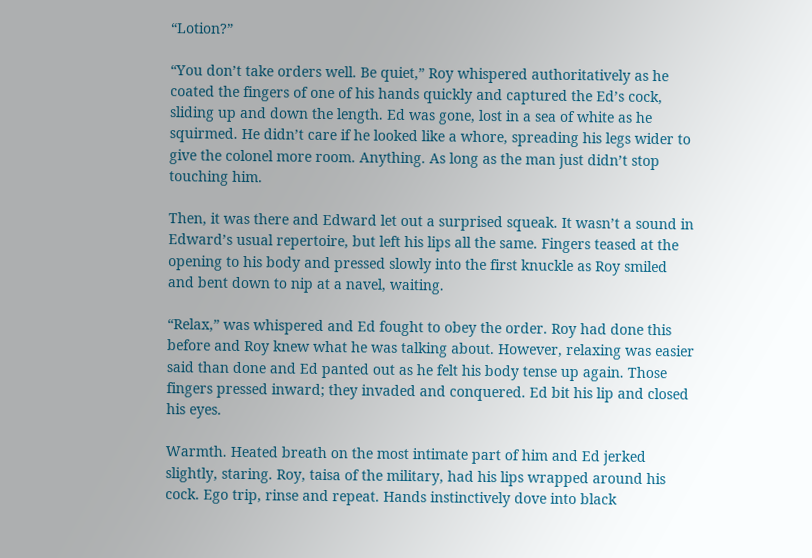“Lotion?”

“You don’t take orders well. Be quiet,” Roy whispered authoritatively as he coated the fingers of one of his hands quickly and captured the Ed’s cock, sliding up and down the length. Ed was gone, lost in a sea of white as he squirmed. He didn’t care if he looked like a whore, spreading his legs wider to give the colonel more room. Anything. As long as the man just didn’t stop touching him.

Then, it was there and Edward let out a surprised squeak. It wasn’t a sound in Edward’s usual repertoire, but left his lips all the same. Fingers teased at the opening to his body and pressed slowly into the first knuckle as Roy smiled and bent down to nip at a navel, waiting.

“Relax,” was whispered and Ed fought to obey the order. Roy had done this before and Roy knew what he was talking about. However, relaxing was easier said than done and Ed panted out as he felt his body tense up again. Those fingers pressed inward; they invaded and conquered. Ed bit his lip and closed his eyes.

Warmth. Heated breath on the most intimate part of him and Ed jerked slightly, staring. Roy, taisa of the military, had his lips wrapped around his cock. Ego trip, rinse and repeat. Hands instinctively dove into black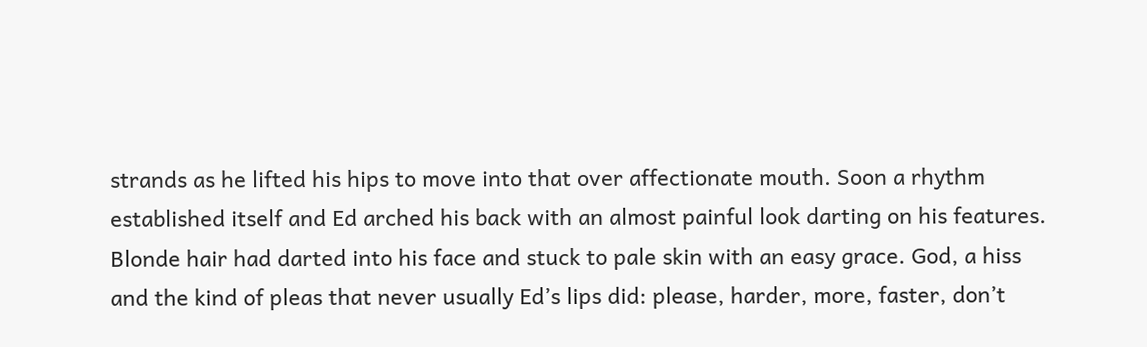strands as he lifted his hips to move into that over affectionate mouth. Soon a rhythm established itself and Ed arched his back with an almost painful look darting on his features. Blonde hair had darted into his face and stuck to pale skin with an easy grace. God, a hiss and the kind of pleas that never usually Ed’s lips did: please, harder, more, faster, don’t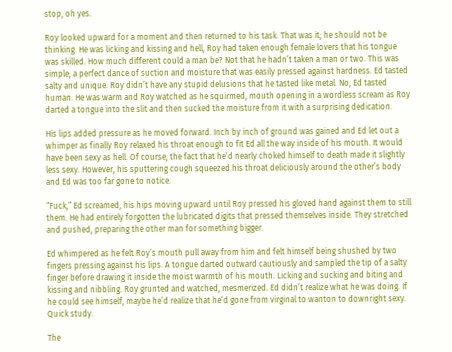stop, oh yes.

Roy looked upward for a moment and then returned to his task. That was it; he should not be thinking. He was licking and kissing and hell, Roy had taken enough female lovers that his tongue was skilled. How much different could a man be? Not that he hadn’t taken a man or two. This was simple, a perfect dance of suction and moisture that was easily pressed against hardness. Ed tasted salty and unique. Roy didn’t have any stupid delusions that he tasted like metal. No, Ed tasted human. He was warm and Roy watched as he squirmed, mouth opening in a wordless scream as Roy darted a tongue into the slit and then sucked the moisture from it with a surprising dedication.

His lips added pressure as he moved forward. Inch by inch of ground was gained and Ed let out a whimper as finally Roy relaxed his throat enough to fit Ed all the way inside of his mouth. It would have been sexy as hell. Of course, the fact that he’d nearly choked himself to death made it slightly less sexy. However, his sputtering cough squeezed his throat deliciously around the other’s body and Ed was too far gone to notice.

“Fuck,” Ed screamed, his hips moving upward until Roy pressed his gloved hand against them to still them. He had entirely forgotten the lubricated digits that pressed themselves inside. They stretched and pushed, preparing the other man for something bigger.

Ed whimpered as he felt Roy’s mouth pull away from him and felt himself being shushed by two fingers pressing against his lips. A tongue darted outward cautiously and sampled the tip of a salty finger before drawing it inside the moist warmth of his mouth. Licking and sucking and biting and kissing and nibbling. Roy grunted and watched, mesmerized. Ed didn’t realize what he was doing. If he could see himself, maybe he’d realize that he’d gone from virginal to wanton to downright sexy. Quick study.

The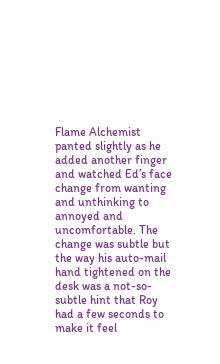Flame Alchemist panted slightly as he added another finger and watched Ed’s face change from wanting and unthinking to annoyed and uncomfortable. The change was subtle but the way his auto-mail hand tightened on the desk was a not-so-subtle hint that Roy had a few seconds to make it feel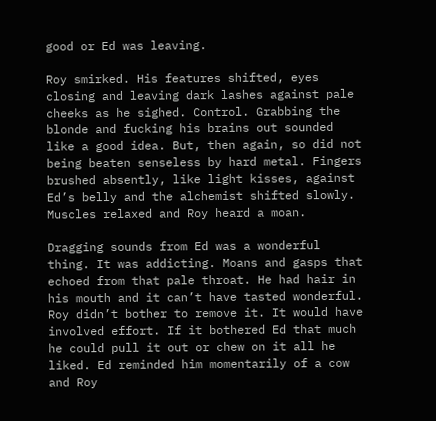good or Ed was leaving.

Roy smirked. His features shifted, eyes closing and leaving dark lashes against pale cheeks as he sighed. Control. Grabbing the blonde and fucking his brains out sounded like a good idea. But, then again, so did not being beaten senseless by hard metal. Fingers brushed absently, like light kisses, against Ed’s belly and the alchemist shifted slowly. Muscles relaxed and Roy heard a moan.

Dragging sounds from Ed was a wonderful thing. It was addicting. Moans and gasps that echoed from that pale throat. He had hair in his mouth and it can’t have tasted wonderful. Roy didn’t bother to remove it. It would have involved effort. If it bothered Ed that much he could pull it out or chew on it all he liked. Ed reminded him momentarily of a cow and Roy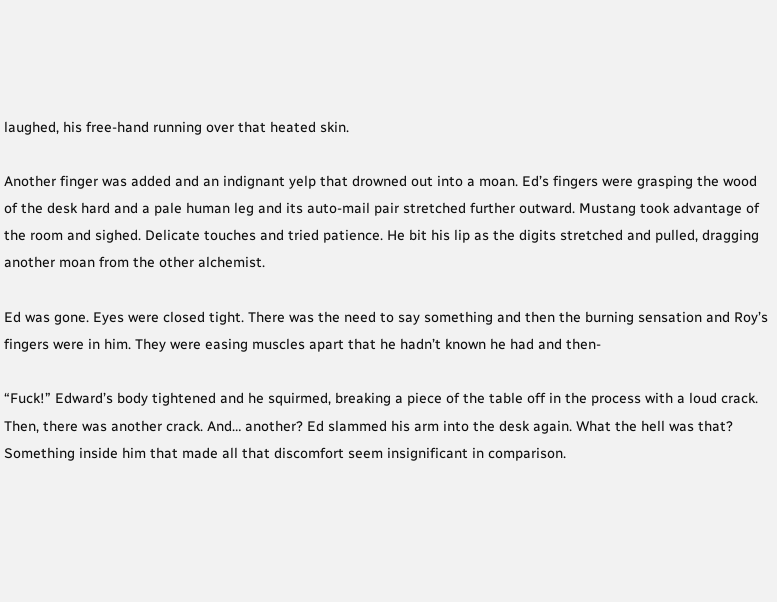laughed, his free-hand running over that heated skin.

Another finger was added and an indignant yelp that drowned out into a moan. Ed’s fingers were grasping the wood of the desk hard and a pale human leg and its auto-mail pair stretched further outward. Mustang took advantage of the room and sighed. Delicate touches and tried patience. He bit his lip as the digits stretched and pulled, dragging another moan from the other alchemist.

Ed was gone. Eyes were closed tight. There was the need to say something and then the burning sensation and Roy’s fingers were in him. They were easing muscles apart that he hadn’t known he had and then-

“Fuck!” Edward’s body tightened and he squirmed, breaking a piece of the table off in the process with a loud crack. Then, there was another crack. And… another? Ed slammed his arm into the desk again. What the hell was that? Something inside him that made all that discomfort seem insignificant in comparison.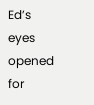Ed’s eyes opened for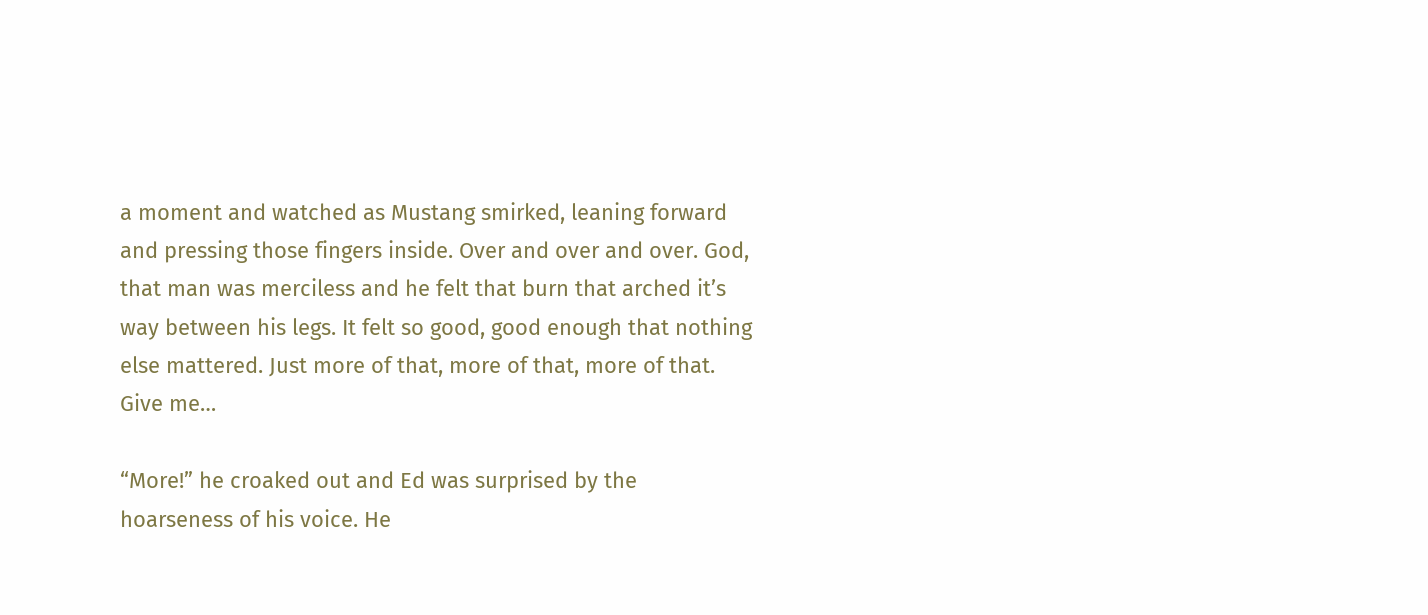a moment and watched as Mustang smirked, leaning forward and pressing those fingers inside. Over and over and over. God, that man was merciless and he felt that burn that arched it’s way between his legs. It felt so good, good enough that nothing else mattered. Just more of that, more of that, more of that. Give me…

“More!” he croaked out and Ed was surprised by the hoarseness of his voice. He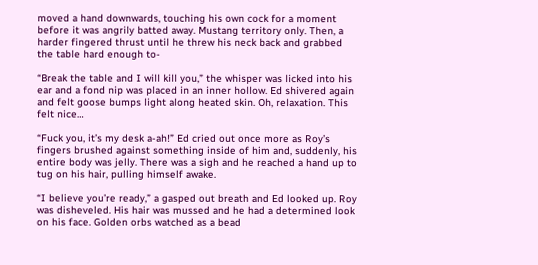moved a hand downwards, touching his own cock for a moment before it was angrily batted away. Mustang territory only. Then, a harder fingered thrust until he threw his neck back and grabbed the table hard enough to-

“Break the table and I will kill you,” the whisper was licked into his ear and a fond nip was placed in an inner hollow. Ed shivered again and felt goose bumps light along heated skin. Oh, relaxation. This felt nice…

“Fuck you, it’s my desk a-ah!” Ed cried out once more as Roy’s fingers brushed against something inside of him and, suddenly, his entire body was jelly. There was a sigh and he reached a hand up to tug on his hair, pulling himself awake.

“I believe you’re ready,” a gasped out breath and Ed looked up. Roy was disheveled. His hair was mussed and he had a determined look on his face. Golden orbs watched as a bead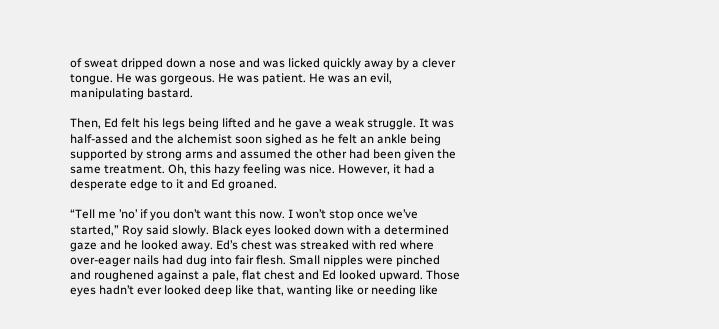of sweat dripped down a nose and was licked quickly away by a clever tongue. He was gorgeous. He was patient. He was an evil, manipulating bastard.

Then, Ed felt his legs being lifted and he gave a weak struggle. It was half-assed and the alchemist soon sighed as he felt an ankle being supported by strong arms and assumed the other had been given the same treatment. Oh, this hazy feeling was nice. However, it had a desperate edge to it and Ed groaned.

“Tell me ’no’ if you don’t want this now. I won’t stop once we’ve started,” Roy said slowly. Black eyes looked down with a determined gaze and he looked away. Ed’s chest was streaked with red where over-eager nails had dug into fair flesh. Small nipples were pinched and roughened against a pale, flat chest and Ed looked upward. Those eyes hadn’t ever looked deep like that, wanting like or needing like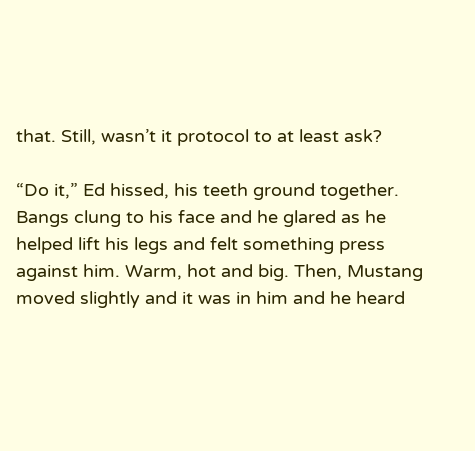that. Still, wasn’t it protocol to at least ask?

“Do it,” Ed hissed, his teeth ground together. Bangs clung to his face and he glared as he helped lift his legs and felt something press against him. Warm, hot and big. Then, Mustang moved slightly and it was in him and he heard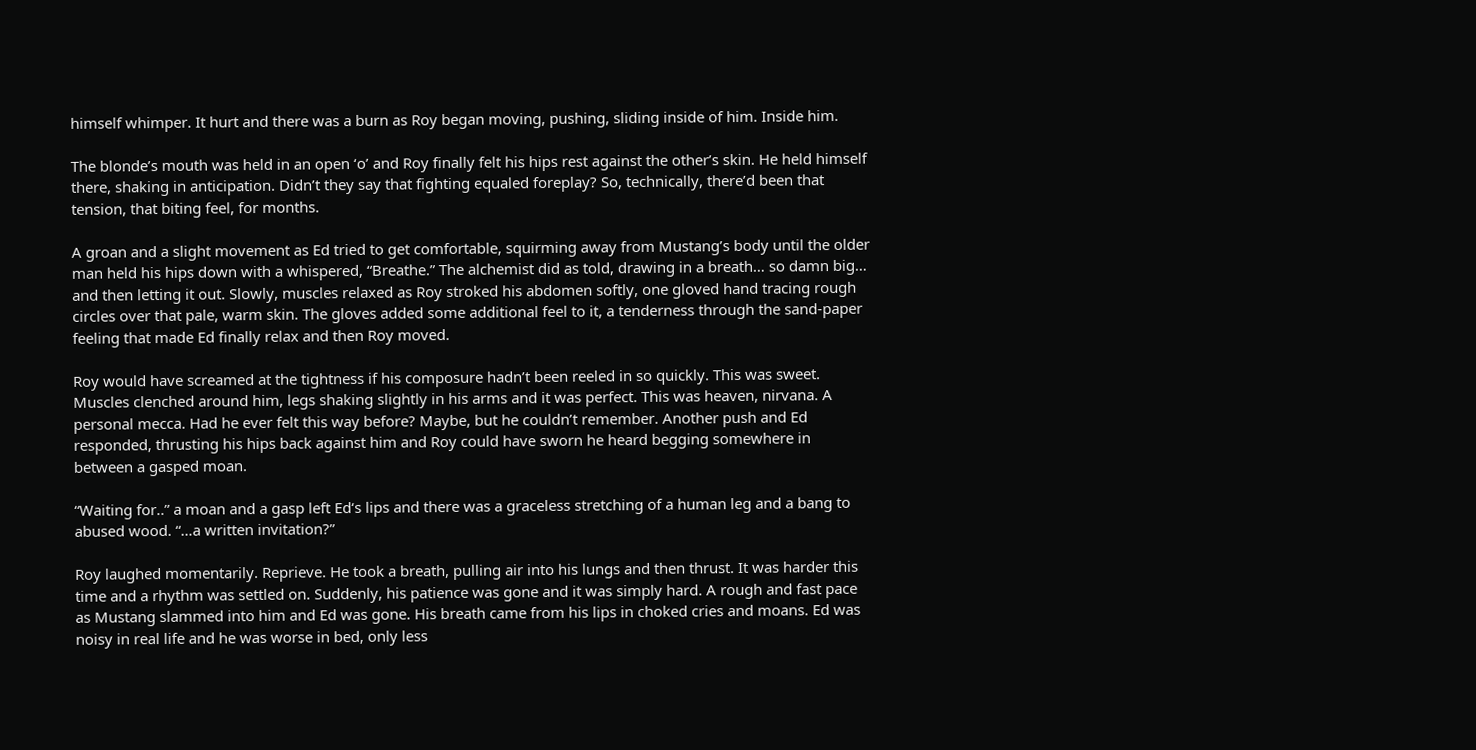himself whimper. It hurt and there was a burn as Roy began moving, pushing, sliding inside of him. Inside him.

The blonde’s mouth was held in an open ‘o’ and Roy finally felt his hips rest against the other’s skin. He held himself there, shaking in anticipation. Didn’t they say that fighting equaled foreplay? So, technically, there’d been that tension, that biting feel, for months.

A groan and a slight movement as Ed tried to get comfortable, squirming away from Mustang’s body until the older man held his hips down with a whispered, “Breathe.” The alchemist did as told, drawing in a breath… so damn big… and then letting it out. Slowly, muscles relaxed as Roy stroked his abdomen softly, one gloved hand tracing rough circles over that pale, warm skin. The gloves added some additional feel to it, a tenderness through the sand-paper feeling that made Ed finally relax and then Roy moved.

Roy would have screamed at the tightness if his composure hadn’t been reeled in so quickly. This was sweet. Muscles clenched around him, legs shaking slightly in his arms and it was perfect. This was heaven, nirvana. A personal mecca. Had he ever felt this way before? Maybe, but he couldn’t remember. Another push and Ed responded, thrusting his hips back against him and Roy could have sworn he heard begging somewhere in between a gasped moan.

“Waiting for..” a moan and a gasp left Ed‘s lips and there was a graceless stretching of a human leg and a bang to abused wood. “…a written invitation?”

Roy laughed momentarily. Reprieve. He took a breath, pulling air into his lungs and then thrust. It was harder this time and a rhythm was settled on. Suddenly, his patience was gone and it was simply hard. A rough and fast pace as Mustang slammed into him and Ed was gone. His breath came from his lips in choked cries and moans. Ed was noisy in real life and he was worse in bed, only less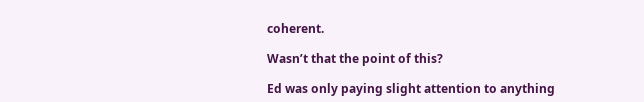coherent.

Wasn’t that the point of this?

Ed was only paying slight attention to anything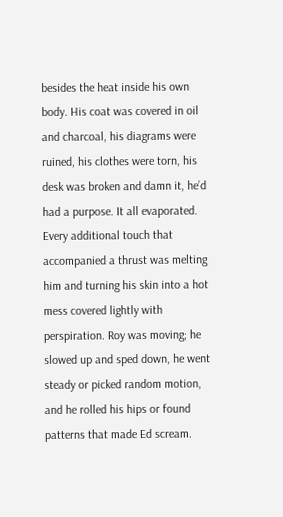besides the heat inside his own body. His coat was covered in oil and charcoal, his diagrams were ruined, his clothes were torn, his desk was broken and damn it, he’d had a purpose. It all evaporated. Every additional touch that accompanied a thrust was melting him and turning his skin into a hot mess covered lightly with perspiration. Roy was moving; he slowed up and sped down, he went steady or picked random motion, and he rolled his hips or found patterns that made Ed scream.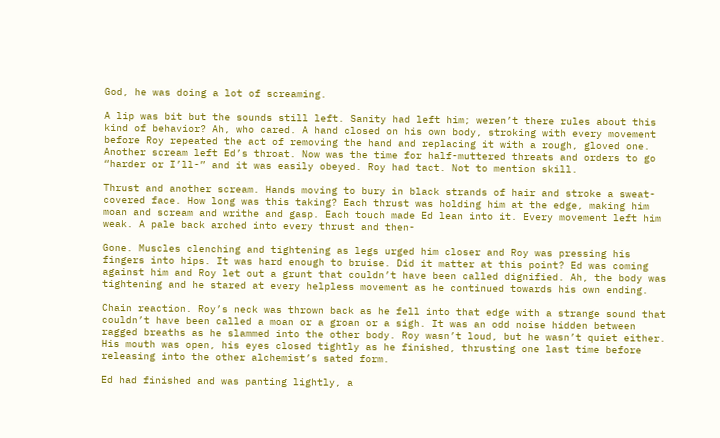God, he was doing a lot of screaming.

A lip was bit but the sounds still left. Sanity had left him; weren’t there rules about this kind of behavior? Ah, who cared. A hand closed on his own body, stroking with every movement before Roy repeated the act of removing the hand and replacing it with a rough, gloved one. Another scream left Ed’s throat. Now was the time for half-muttered threats and orders to go “harder or I’ll-” and it was easily obeyed. Roy had tact. Not to mention skill.

Thrust and another scream. Hands moving to bury in black strands of hair and stroke a sweat-covered face. How long was this taking? Each thrust was holding him at the edge, making him moan and scream and writhe and gasp. Each touch made Ed lean into it. Every movement left him weak. A pale back arched into every thrust and then-

Gone. Muscles clenching and tightening as legs urged him closer and Roy was pressing his fingers into hips. It was hard enough to bruise. Did it matter at this point? Ed was coming against him and Roy let out a grunt that couldn’t have been called dignified. Ah, the body was tightening and he stared at every helpless movement as he continued towards his own ending.

Chain reaction. Roy’s neck was thrown back as he fell into that edge with a strange sound that couldn’t have been called a moan or a groan or a sigh. It was an odd noise hidden between ragged breaths as he slammed into the other body. Roy wasn’t loud, but he wasn’t quiet either. His mouth was open, his eyes closed tightly as he finished, thrusting one last time before releasing into the other alchemist’s sated form.

Ed had finished and was panting lightly, a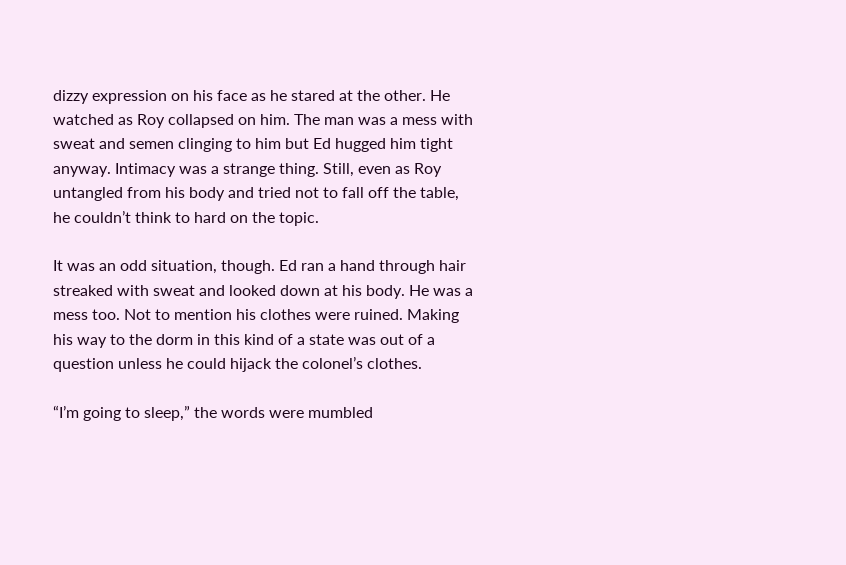dizzy expression on his face as he stared at the other. He watched as Roy collapsed on him. The man was a mess with sweat and semen clinging to him but Ed hugged him tight anyway. Intimacy was a strange thing. Still, even as Roy untangled from his body and tried not to fall off the table, he couldn’t think to hard on the topic.

It was an odd situation, though. Ed ran a hand through hair streaked with sweat and looked down at his body. He was a mess too. Not to mention his clothes were ruined. Making his way to the dorm in this kind of a state was out of a question unless he could hijack the colonel’s clothes.

“I’m going to sleep,” the words were mumbled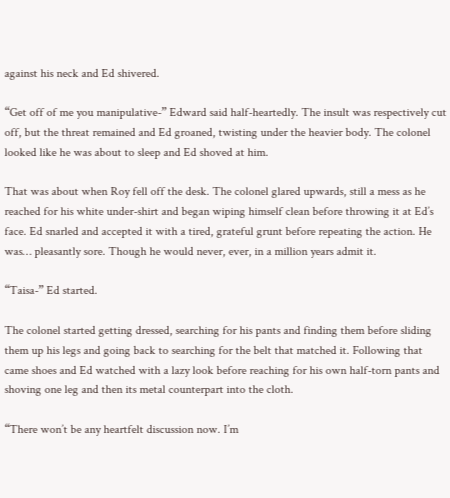against his neck and Ed shivered.

“Get off of me you manipulative-” Edward said half-heartedly. The insult was respectively cut off, but the threat remained and Ed groaned, twisting under the heavier body. The colonel looked like he was about to sleep and Ed shoved at him.

That was about when Roy fell off the desk. The colonel glared upwards, still a mess as he reached for his white under-shirt and began wiping himself clean before throwing it at Ed’s face. Ed snarled and accepted it with a tired, grateful grunt before repeating the action. He was… pleasantly sore. Though he would never, ever, in a million years admit it.

“Taisa-” Ed started.

The colonel started getting dressed, searching for his pants and finding them before sliding them up his legs and going back to searching for the belt that matched it. Following that came shoes and Ed watched with a lazy look before reaching for his own half-torn pants and shoving one leg and then its metal counterpart into the cloth.

“There won’t be any heartfelt discussion now. I’m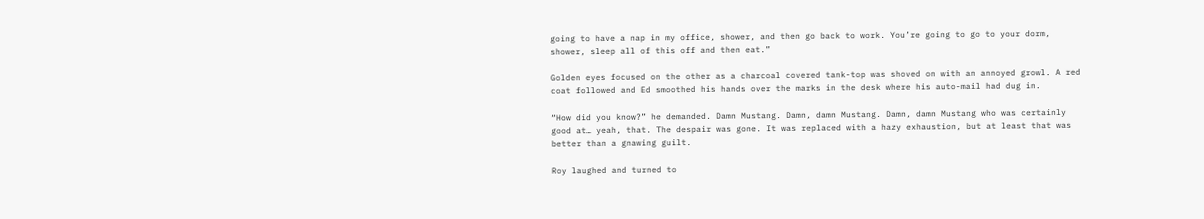going to have a nap in my office, shower, and then go back to work. You’re going to go to your dorm, shower, sleep all of this off and then eat.”

Golden eyes focused on the other as a charcoal covered tank-top was shoved on with an annoyed growl. A red coat followed and Ed smoothed his hands over the marks in the desk where his auto-mail had dug in.

“How did you know?” he demanded. Damn Mustang. Damn, damn Mustang. Damn, damn Mustang who was certainly good at… yeah, that. The despair was gone. It was replaced with a hazy exhaustion, but at least that was better than a gnawing guilt.

Roy laughed and turned to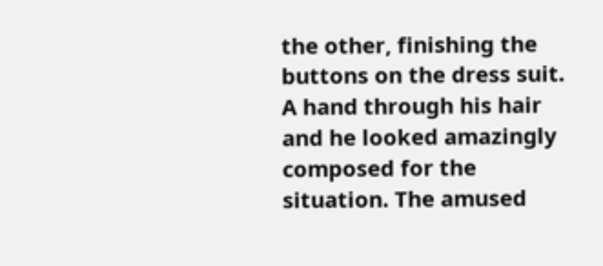the other, finishing the buttons on the dress suit. A hand through his hair and he looked amazingly composed for the situation. The amused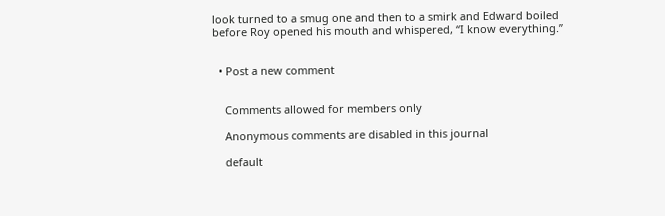look turned to a smug one and then to a smirk and Edward boiled before Roy opened his mouth and whispered, “I know everything.”


  • Post a new comment


    Comments allowed for members only

    Anonymous comments are disabled in this journal

    default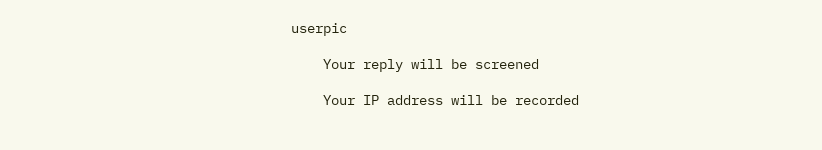userpic

    Your reply will be screened

    Your IP address will be recorded